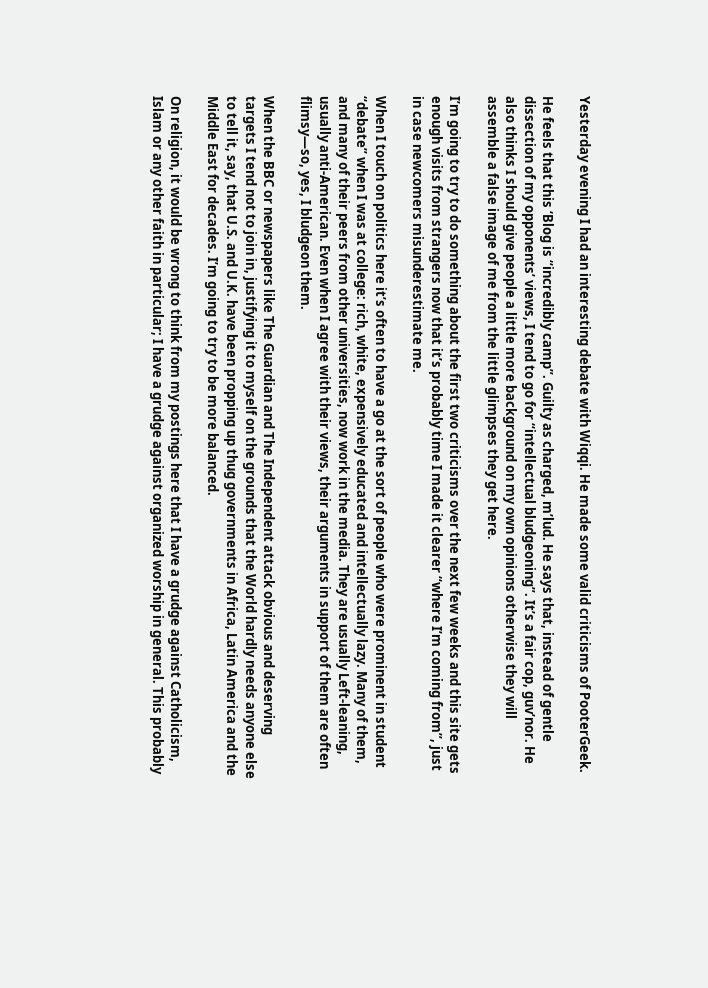Yesterday evening I had an interesting debate with Wiqqi. He made some valid criticisms of PooterGeek.

He feels that this ‘Blog is “incredibly camp”. Guilty as charged, m’lud. He says that, instead of gentle dissection of my opponents’ views, I tend to go for “intellectual bludgeoning”. It’s a fair cop, guv’nor. He also thinks I should give people a little more background on my own opinions otherwise they will assemble a false image of me from the little glimpses they get here.

I’m going to try to do something about the first two criticisms over the next few weeks and this site gets enough visits from strangers now that it’s probably time I made it clearer “where I’m coming from”, just in case newcomers misunderestimate me.

When I touch on politics here it’s often to have a go at the sort of people who were prominent in student “debate” when I was at college: rich, white, expensively educated and intellectually lazy. Many of them, and many of their peers from other universities, now work in the media. They are usually Left-leaning, usually anti-American. Even when I agree with their views, their arguments in support of them are often flimsy—so, yes, I bludgeon them.

When the BBC or newspapers like The Guardian and The Independent attack obvious and deserving targets I tend not to join in, justifying it to myself on the grounds that the World hardly needs anyone else to tell it, say, that U.S. and U.K. have been propping up thug governments in Africa, Latin America and the Middle East for decades. I’m going to try to be more balanced.

On religion, it would be wrong to think from my postings here that I have a grudge against Catholicism, Islam or any other faith in particular; I have a grudge against organized worship in general. This probably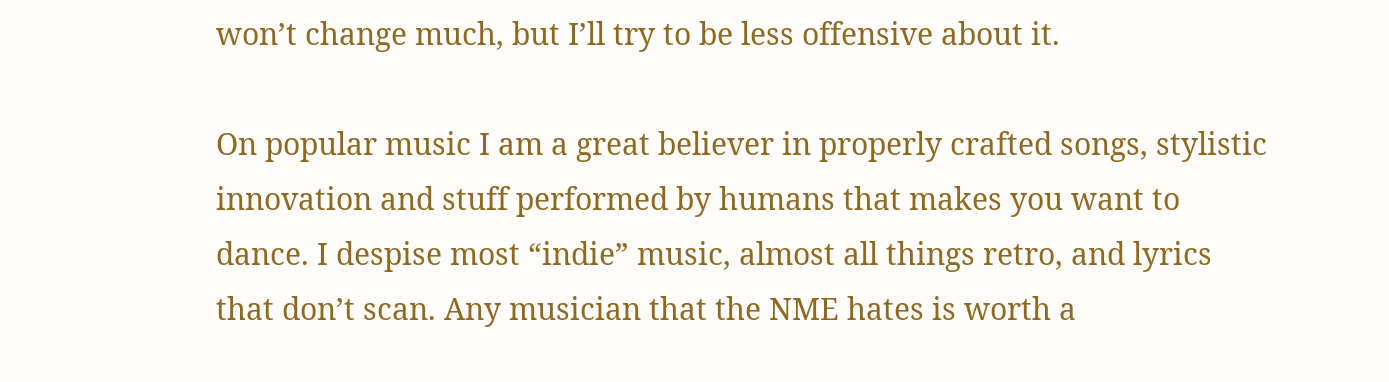won’t change much, but I’ll try to be less offensive about it.

On popular music I am a great believer in properly crafted songs, stylistic innovation and stuff performed by humans that makes you want to dance. I despise most “indie” music, almost all things retro, and lyrics that don’t scan. Any musician that the NME hates is worth a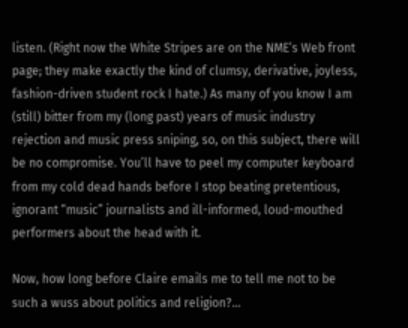listen. (Right now the White Stripes are on the NME‘s Web front page; they make exactly the kind of clumsy, derivative, joyless, fashion-driven student rock I hate.) As many of you know I am (still) bitter from my (long past) years of music industry rejection and music press sniping, so, on this subject, there will be no compromise. You’ll have to peel my computer keyboard from my cold dead hands before I stop beating pretentious, ignorant “music” journalists and ill-informed, loud-mouthed performers about the head with it.

Now, how long before Claire emails me to tell me not to be such a wuss about politics and religion?…